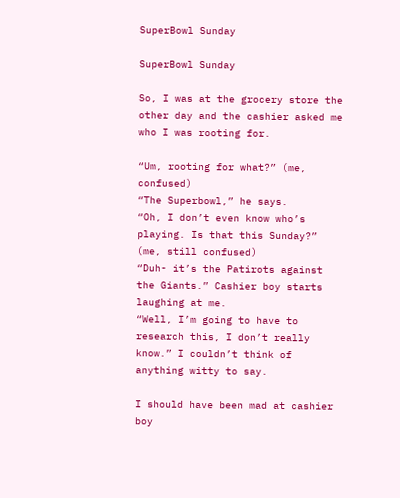SuperBowl Sunday

SuperBowl Sunday

So, I was at the grocery store the other day and the cashier asked me who I was rooting for.

“Um, rooting for what?” (me, confused)
“The Superbowl,” he says.
“Oh, I don’t even know who’s playing. Is that this Sunday?” (me, still confused)
“Duh- it’s the Patirots against the Giants.” Cashier boy starts laughing at me.
“Well, I’m going to have to research this, I don’t really know.” I couldn’t think of anything witty to say.

I should have been mad at cashier boy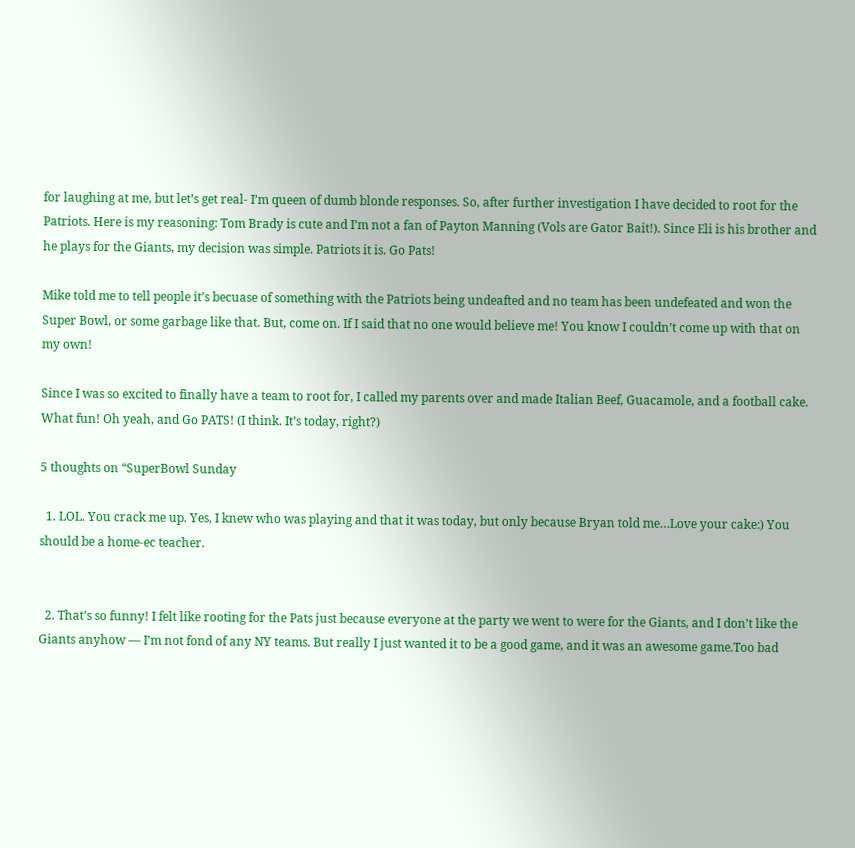for laughing at me, but let’s get real- I’m queen of dumb blonde responses. So, after further investigation I have decided to root for the Patriots. Here is my reasoning: Tom Brady is cute and I’m not a fan of Payton Manning (Vols are Gator Bait!). Since Eli is his brother and he plays for the Giants, my decision was simple. Patriots it is. Go Pats!

Mike told me to tell people it’s becuase of something with the Patriots being undeafted and no team has been undefeated and won the Super Bowl, or some garbage like that. But, come on. If I said that no one would believe me! You know I couldn’t come up with that on my own!

Since I was so excited to finally have a team to root for, I called my parents over and made Italian Beef, Guacamole, and a football cake. What fun! Oh yeah, and Go PATS! (I think. It’s today, right?)

5 thoughts on “SuperBowl Sunday

  1. LOL. You crack me up. Yes, I knew who was playing and that it was today, but only because Bryan told me…Love your cake:) You should be a home-ec teacher.


  2. That’s so funny! I felt like rooting for the Pats just because everyone at the party we went to were for the Giants, and I don’t like the Giants anyhow — I’m not fond of any NY teams. But really I just wanted it to be a good game, and it was an awesome game.Too bad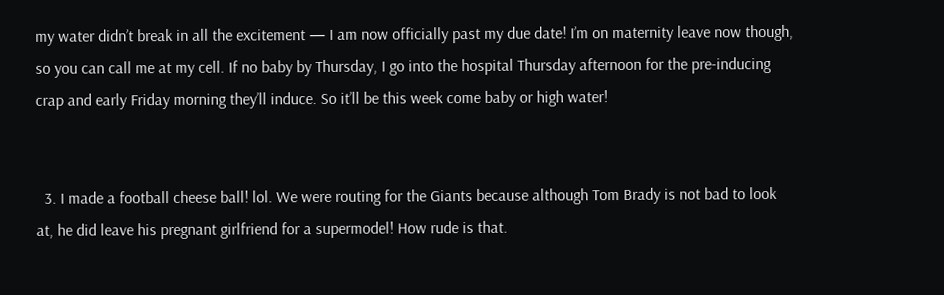my water didn’t break in all the excitement — I am now officially past my due date! I’m on maternity leave now though, so you can call me at my cell. If no baby by Thursday, I go into the hospital Thursday afternoon for the pre-inducing crap and early Friday morning they’ll induce. So it’ll be this week come baby or high water!


  3. I made a football cheese ball! lol. We were routing for the Giants because although Tom Brady is not bad to look at, he did leave his pregnant girlfriend for a supermodel! How rude is that.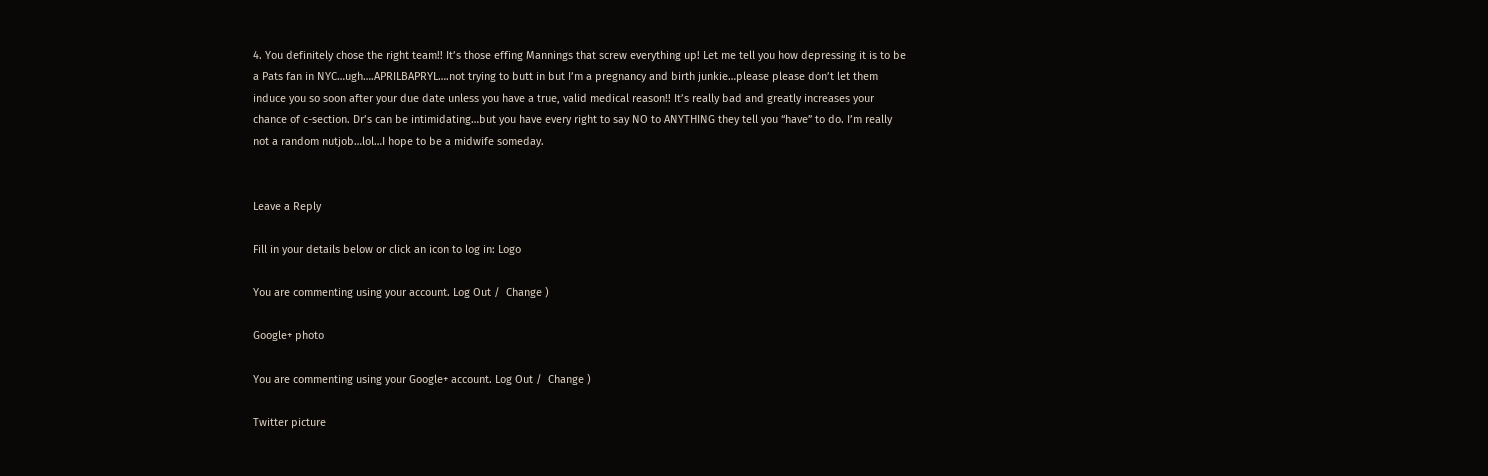4. You definitely chose the right team!! It’s those effing Mannings that screw everything up! Let me tell you how depressing it is to be a Pats fan in NYC…ugh….APRILBAPRYL….not trying to butt in but I’m a pregnancy and birth junkie…please please don’t let them induce you so soon after your due date unless you have a true, valid medical reason!! It’s really bad and greatly increases your chance of c-section. Dr’s can be intimidating…but you have every right to say NO to ANYTHING they tell you “have” to do. I’m really not a random nutjob…lol…I hope to be a midwife someday.


Leave a Reply

Fill in your details below or click an icon to log in: Logo

You are commenting using your account. Log Out /  Change )

Google+ photo

You are commenting using your Google+ account. Log Out /  Change )

Twitter picture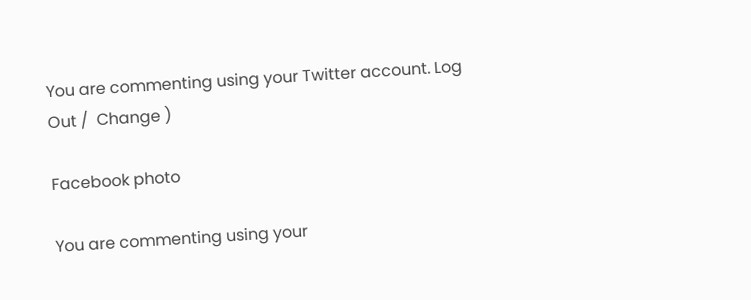You are commenting using your Twitter account. Log Out /  Change )

Facebook photo

You are commenting using your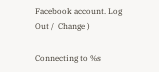Facebook account. Log Out /  Change )

Connecting to %s